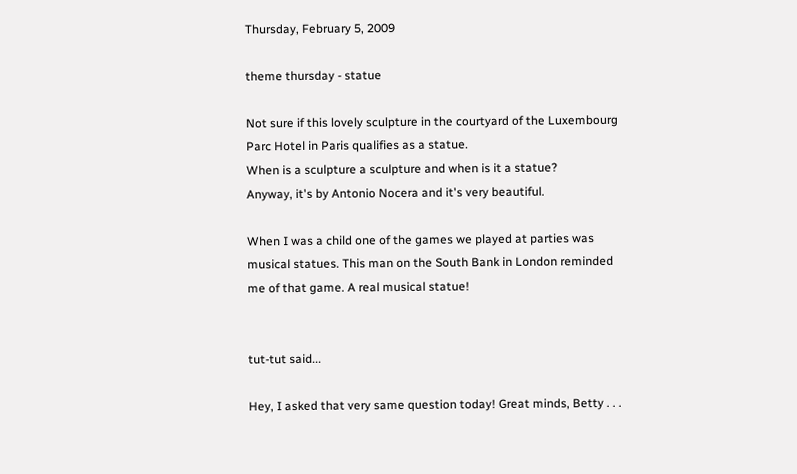Thursday, February 5, 2009

theme thursday - statue

Not sure if this lovely sculpture in the courtyard of the Luxembourg Parc Hotel in Paris qualifies as a statue.
When is a sculpture a sculpture and when is it a statue?
Anyway, it's by Antonio Nocera and it's very beautiful.

When I was a child one of the games we played at parties was musical statues. This man on the South Bank in London reminded me of that game. A real musical statue!


tut-tut said...

Hey, I asked that very same question today! Great minds, Betty . . .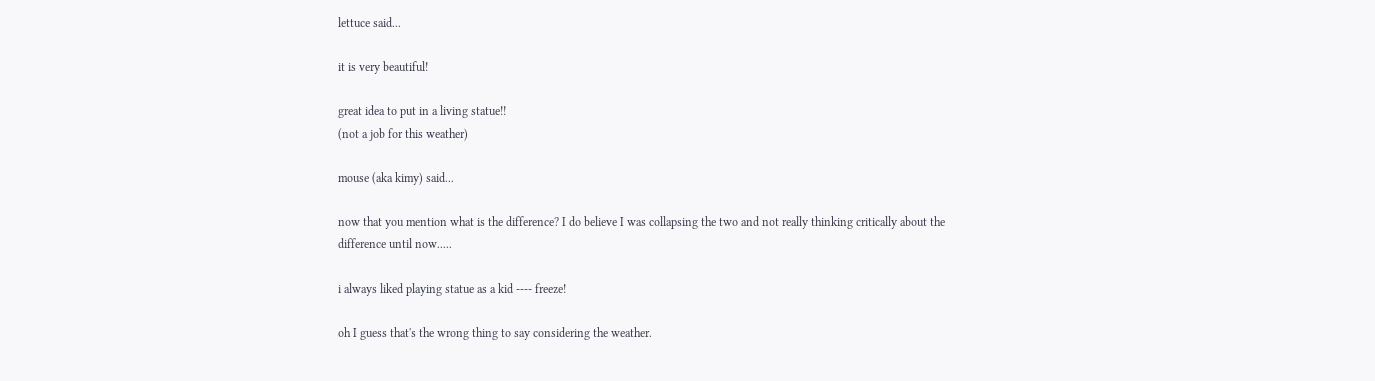lettuce said...

it is very beautiful!

great idea to put in a living statue!!
(not a job for this weather)

mouse (aka kimy) said...

now that you mention what is the difference? I do believe I was collapsing the two and not really thinking critically about the difference until now.....

i always liked playing statue as a kid ---- freeze!

oh I guess that's the wrong thing to say considering the weather.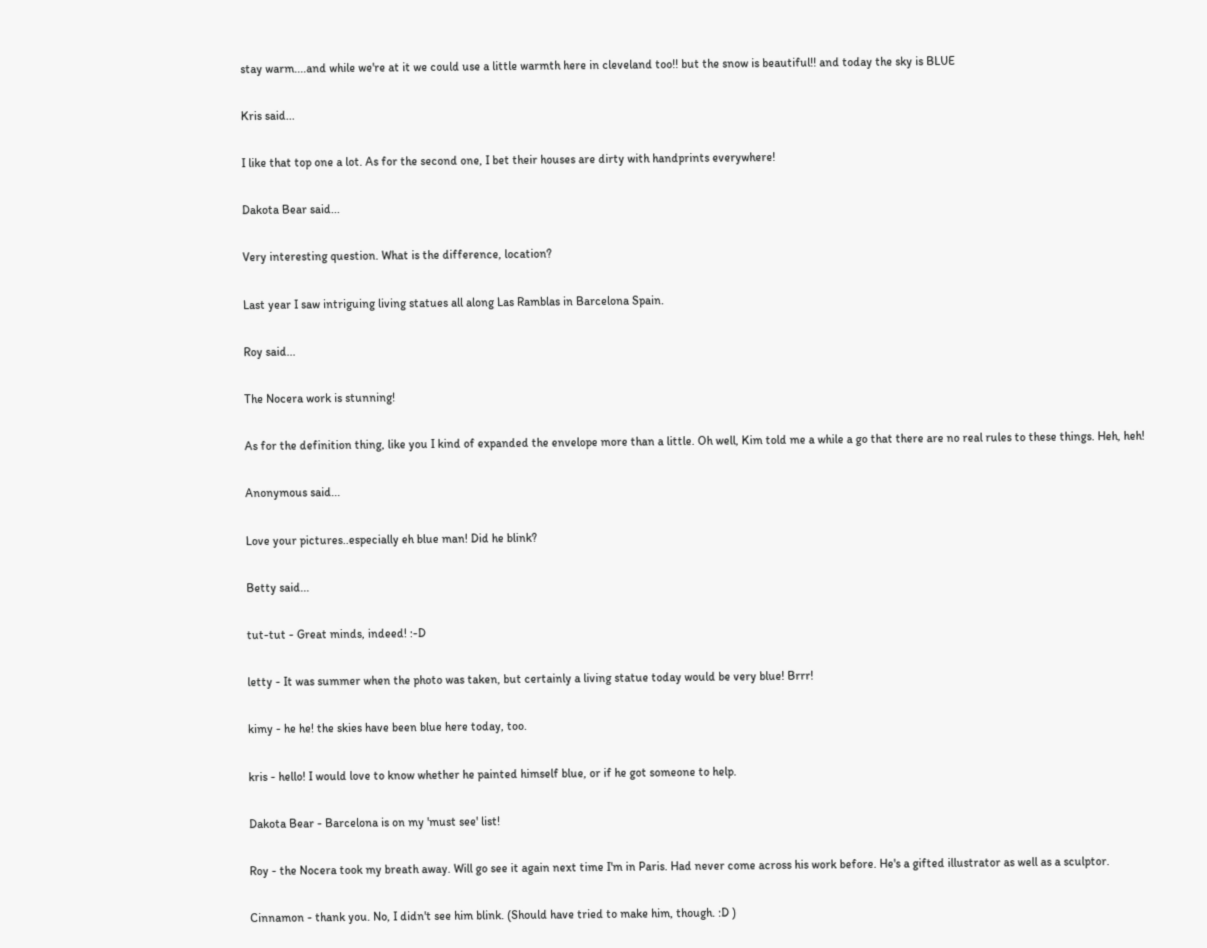stay warm....and while we're at it we could use a little warmth here in cleveland too!! but the snow is beautiful!! and today the sky is BLUE

Kris said...

I like that top one a lot. As for the second one, I bet their houses are dirty with handprints everywhere!

Dakota Bear said...

Very interesting question. What is the difference, location?

Last year I saw intriguing living statues all along Las Ramblas in Barcelona Spain.

Roy said...

The Nocera work is stunning!

As for the definition thing, like you I kind of expanded the envelope more than a little. Oh well, Kim told me a while a go that there are no real rules to these things. Heh, heh!

Anonymous said...

Love your pictures..especially eh blue man! Did he blink?

Betty said...

tut-tut - Great minds, indeed! :-D

letty - It was summer when the photo was taken, but certainly a living statue today would be very blue! Brrr!

kimy - he he! the skies have been blue here today, too.

kris - hello! I would love to know whether he painted himself blue, or if he got someone to help.

Dakota Bear - Barcelona is on my 'must see' list!

Roy - the Nocera took my breath away. Will go see it again next time I'm in Paris. Had never come across his work before. He's a gifted illustrator as well as a sculptor.

Cinnamon - thank you. No, I didn't see him blink. (Should have tried to make him, though. :D )